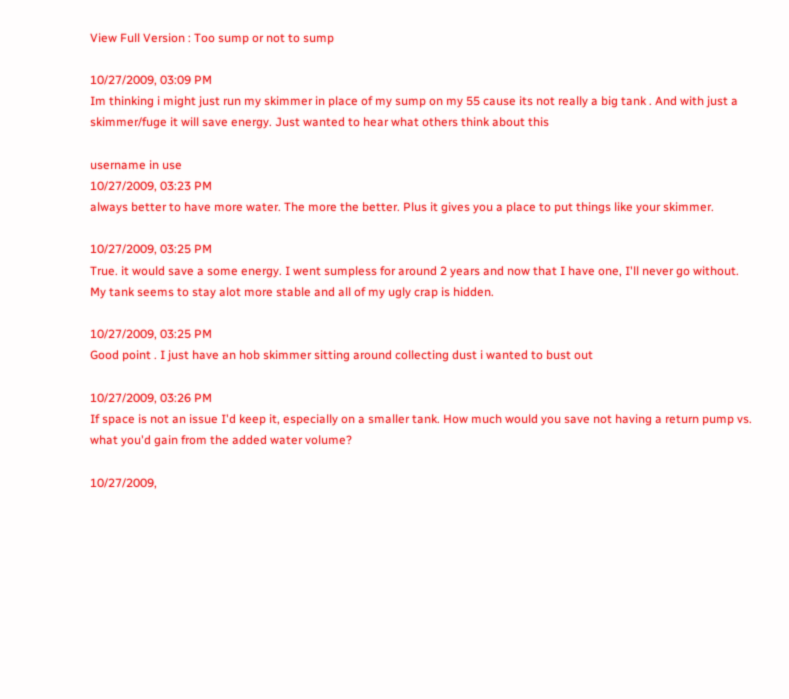View Full Version : Too sump or not to sump

10/27/2009, 03:09 PM
Im thinking i might just run my skimmer in place of my sump on my 55 cause its not really a big tank . And with just a skimmer/fuge it will save energy. Just wanted to hear what others think about this

username in use
10/27/2009, 03:23 PM
always better to have more water. The more the better. Plus it gives you a place to put things like your skimmer.

10/27/2009, 03:25 PM
True. it would save a some energy. I went sumpless for around 2 years and now that I have one, I'll never go without. My tank seems to stay alot more stable and all of my ugly crap is hidden.

10/27/2009, 03:25 PM
Good point . I just have an hob skimmer sitting around collecting dust i wanted to bust out

10/27/2009, 03:26 PM
If space is not an issue I'd keep it, especially on a smaller tank. How much would you save not having a return pump vs. what you'd gain from the added water volume?

10/27/2009,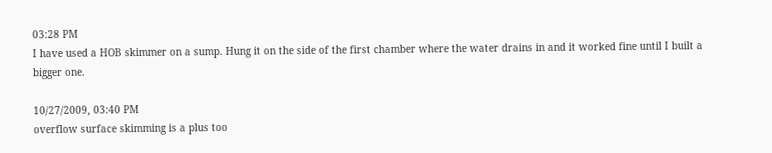03:28 PM
I have used a HOB skimmer on a sump. Hung it on the side of the first chamber where the water drains in and it worked fine until I built a bigger one.

10/27/2009, 03:40 PM
overflow surface skimming is a plus too